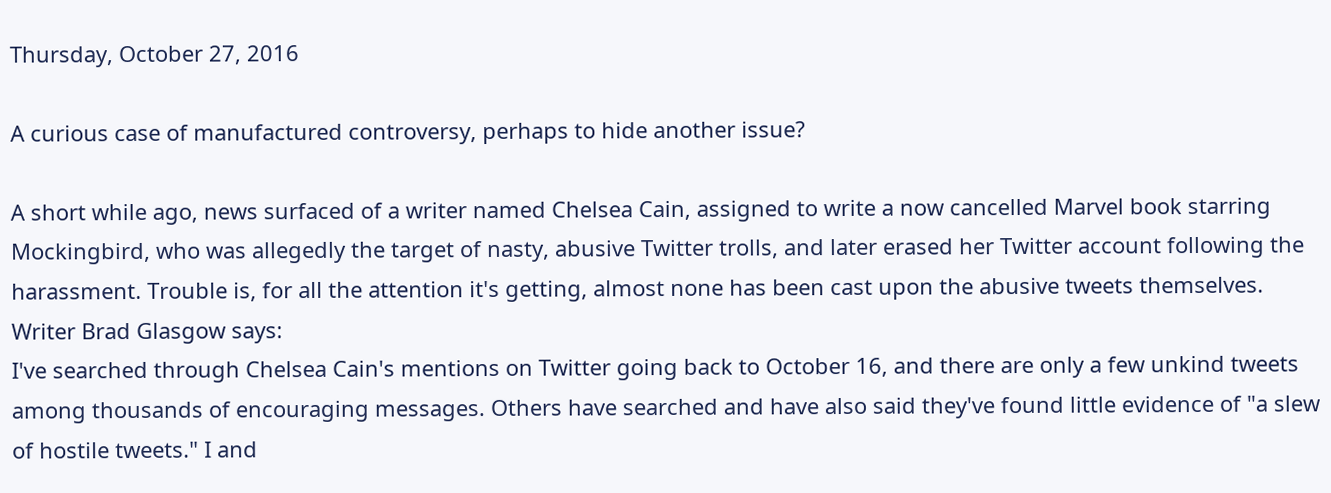Thursday, October 27, 2016

A curious case of manufactured controversy, perhaps to hide another issue?

A short while ago, news surfaced of a writer named Chelsea Cain, assigned to write a now cancelled Marvel book starring Mockingbird, who was allegedly the target of nasty, abusive Twitter trolls, and later erased her Twitter account following the harassment. Trouble is, for all the attention it's getting, almost none has been cast upon the abusive tweets themselves. Writer Brad Glasgow says:
I've searched through Chelsea Cain's mentions on Twitter going back to October 16, and there are only a few unkind tweets among thousands of encouraging messages. Others have searched and have also said they've found little evidence of "a slew of hostile tweets." I and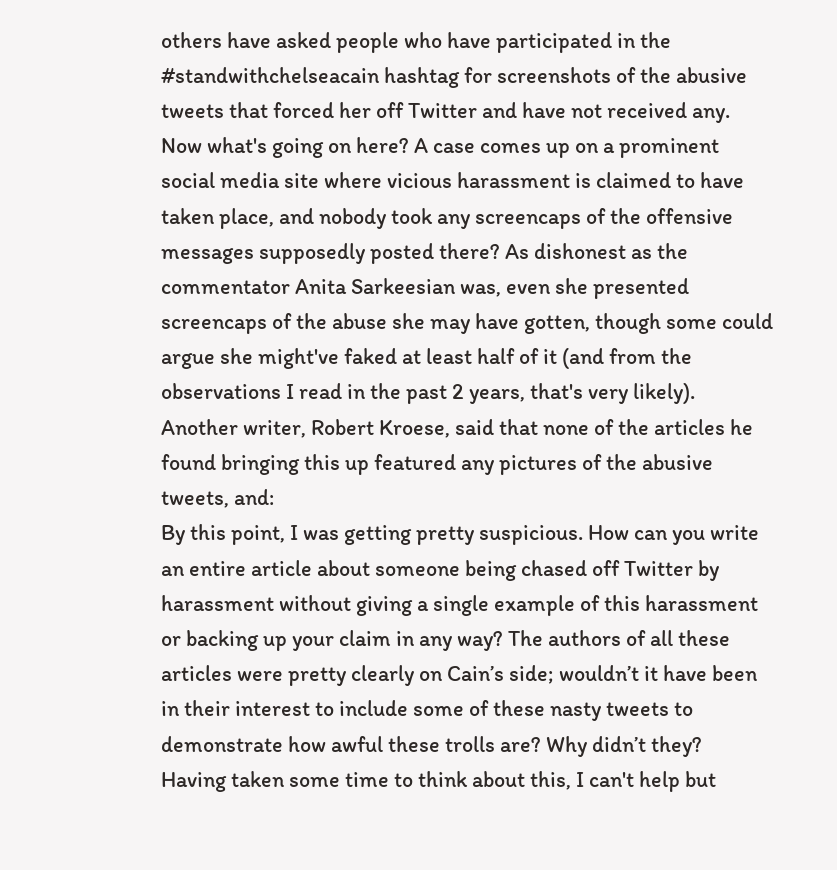others have asked people who have participated in the #standwithchelseacain hashtag for screenshots of the abusive tweets that forced her off Twitter and have not received any.
Now what's going on here? A case comes up on a prominent social media site where vicious harassment is claimed to have taken place, and nobody took any screencaps of the offensive messages supposedly posted there? As dishonest as the commentator Anita Sarkeesian was, even she presented screencaps of the abuse she may have gotten, though some could argue she might've faked at least half of it (and from the observations I read in the past 2 years, that's very likely). Another writer, Robert Kroese, said that none of the articles he found bringing this up featured any pictures of the abusive tweets, and:
By this point, I was getting pretty suspicious. How can you write an entire article about someone being chased off Twitter by harassment without giving a single example of this harassment or backing up your claim in any way? The authors of all these articles were pretty clearly on Cain’s side; wouldn’t it have been in their interest to include some of these nasty tweets to demonstrate how awful these trolls are? Why didn’t they?
Having taken some time to think about this, I can't help but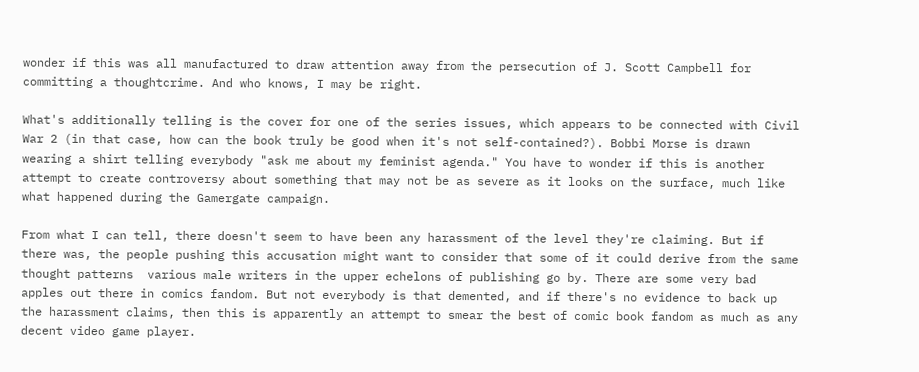wonder if this was all manufactured to draw attention away from the persecution of J. Scott Campbell for committing a thoughtcrime. And who knows, I may be right.

What's additionally telling is the cover for one of the series issues, which appears to be connected with Civil War 2 (in that case, how can the book truly be good when it's not self-contained?). Bobbi Morse is drawn wearing a shirt telling everybody "ask me about my feminist agenda." You have to wonder if this is another attempt to create controversy about something that may not be as severe as it looks on the surface, much like what happened during the Gamergate campaign.

From what I can tell, there doesn't seem to have been any harassment of the level they're claiming. But if there was, the people pushing this accusation might want to consider that some of it could derive from the same thought patterns  various male writers in the upper echelons of publishing go by. There are some very bad apples out there in comics fandom. But not everybody is that demented, and if there's no evidence to back up the harassment claims, then this is apparently an attempt to smear the best of comic book fandom as much as any decent video game player.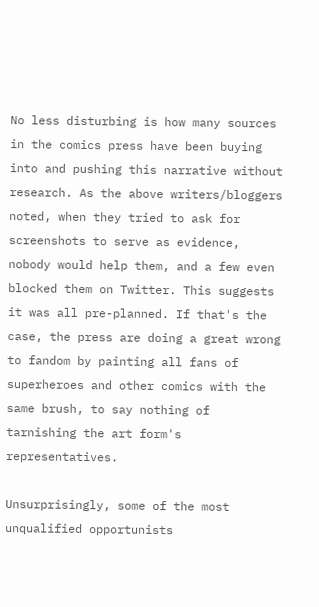No less disturbing is how many sources in the comics press have been buying into and pushing this narrative without research. As the above writers/bloggers noted, when they tried to ask for screenshots to serve as evidence, nobody would help them, and a few even blocked them on Twitter. This suggests it was all pre-planned. If that's the case, the press are doing a great wrong to fandom by painting all fans of superheroes and other comics with the same brush, to say nothing of tarnishing the art form's representatives.

Unsurprisingly, some of the most unqualified opportunists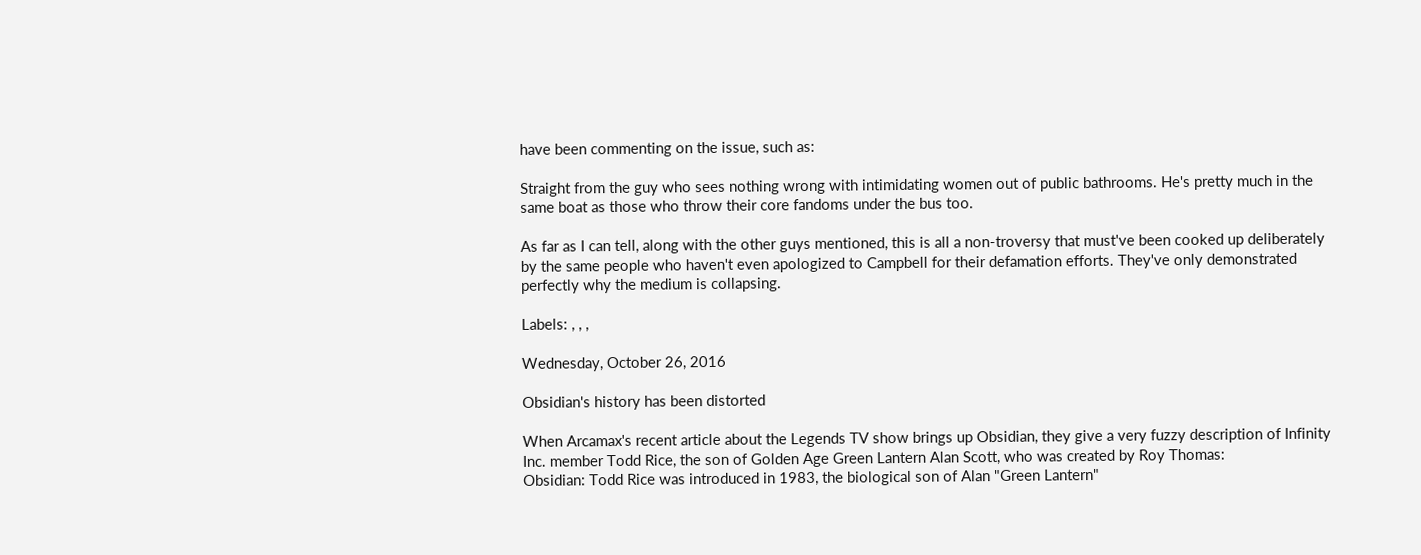have been commenting on the issue, such as:

Straight from the guy who sees nothing wrong with intimidating women out of public bathrooms. He's pretty much in the same boat as those who throw their core fandoms under the bus too.

As far as I can tell, along with the other guys mentioned, this is all a non-troversy that must've been cooked up deliberately by the same people who haven't even apologized to Campbell for their defamation efforts. They've only demonstrated perfectly why the medium is collapsing.

Labels: , , ,

Wednesday, October 26, 2016

Obsidian's history has been distorted

When Arcamax's recent article about the Legends TV show brings up Obsidian, they give a very fuzzy description of Infinity Inc. member Todd Rice, the son of Golden Age Green Lantern Alan Scott, who was created by Roy Thomas:
Obsidian: Todd Rice was introduced in 1983, the biological son of Alan "Green Lantern"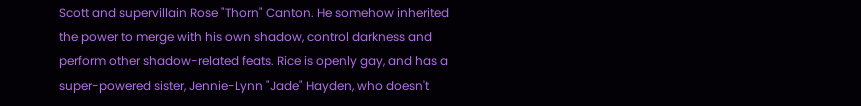Scott and supervillain Rose "Thorn" Canton. He somehow inherited the power to merge with his own shadow, control darkness and perform other shadow-related feats. Rice is openly gay, and has a super-powered sister, Jennie-Lynn "Jade" Hayden, who doesn't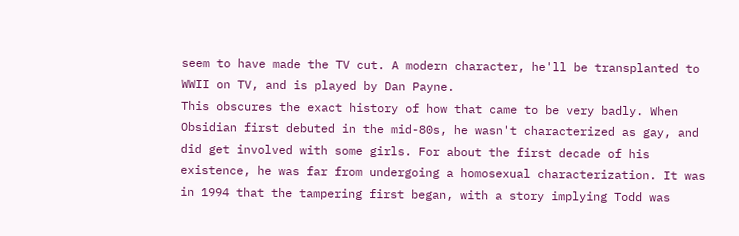seem to have made the TV cut. A modern character, he'll be transplanted to WWII on TV, and is played by Dan Payne.
This obscures the exact history of how that came to be very badly. When Obsidian first debuted in the mid-80s, he wasn't characterized as gay, and did get involved with some girls. For about the first decade of his existence, he was far from undergoing a homosexual characterization. It was in 1994 that the tampering first began, with a story implying Todd was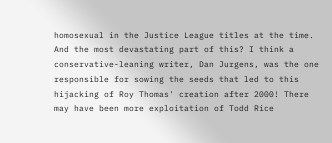homosexual in the Justice League titles at the time. And the most devastating part of this? I think a conservative-leaning writer, Dan Jurgens, was the one responsible for sowing the seeds that led to this hijacking of Roy Thomas' creation after 2000! There may have been more exploitation of Todd Rice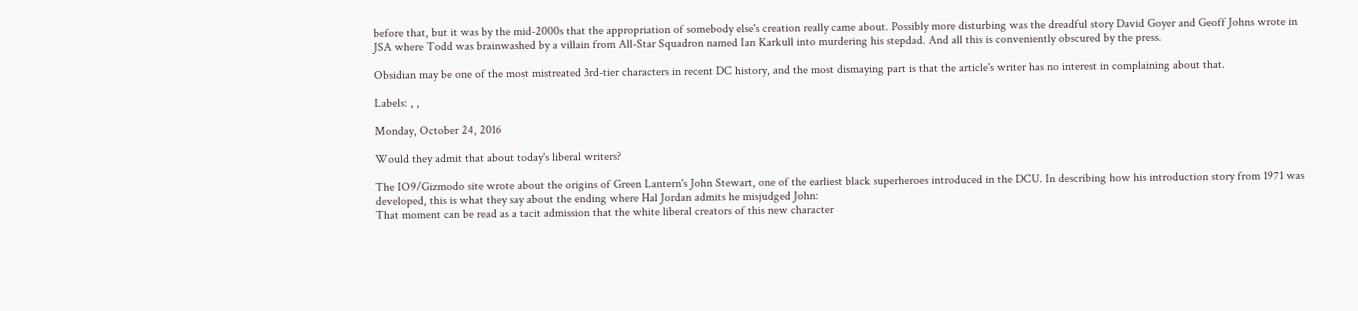before that, but it was by the mid-2000s that the appropriation of somebody else's creation really came about. Possibly more disturbing was the dreadful story David Goyer and Geoff Johns wrote in JSA where Todd was brainwashed by a villain from All-Star Squadron named Ian Karkull into murdering his stepdad. And all this is conveniently obscured by the press.

Obsidian may be one of the most mistreated 3rd-tier characters in recent DC history, and the most dismaying part is that the article's writer has no interest in complaining about that.

Labels: , ,

Monday, October 24, 2016

Would they admit that about today's liberal writers?

The IO9/Gizmodo site wrote about the origins of Green Lantern's John Stewart, one of the earliest black superheroes introduced in the DCU. In describing how his introduction story from 1971 was developed, this is what they say about the ending where Hal Jordan admits he misjudged John:
That moment can be read as a tacit admission that the white liberal creators of this new character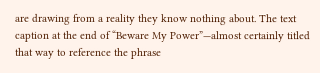are drawing from a reality they know nothing about. The text caption at the end of “Beware My Power”—almost certainly titled that way to reference the phrase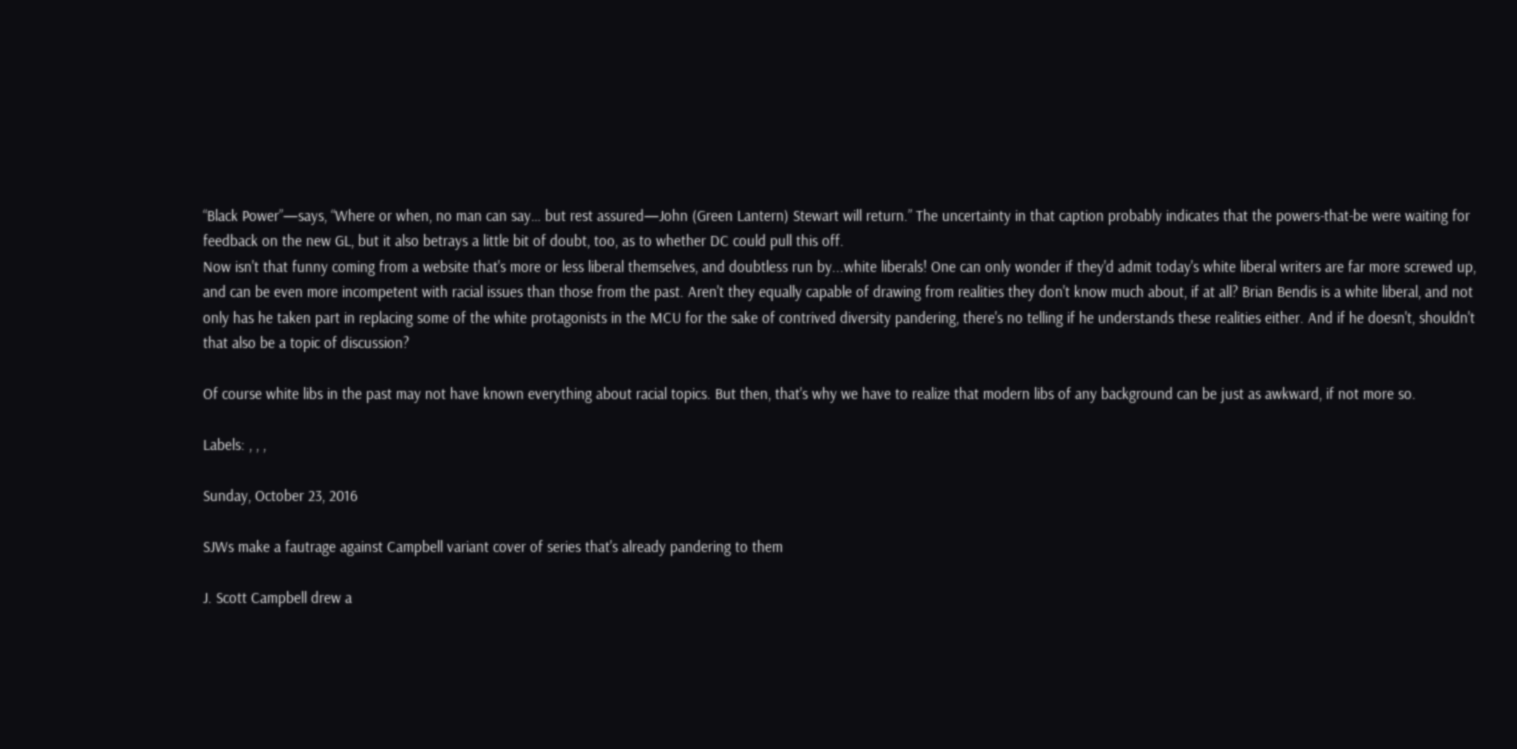“Black Power”—says, “Where or when, no man can say… but rest assured—John (Green Lantern) Stewart will return.” The uncertainty in that caption probably indicates that the powers-that-be were waiting for feedback on the new GL, but it also betrays a little bit of doubt, too, as to whether DC could pull this off.
Now isn't that funny coming from a website that's more or less liberal themselves, and doubtless run by...white liberals! One can only wonder if they'd admit today's white liberal writers are far more screwed up, and can be even more incompetent with racial issues than those from the past. Aren't they equally capable of drawing from realities they don't know much about, if at all? Brian Bendis is a white liberal, and not only has he taken part in replacing some of the white protagonists in the MCU for the sake of contrived diversity pandering, there's no telling if he understands these realities either. And if he doesn't, shouldn't that also be a topic of discussion?

Of course white libs in the past may not have known everything about racial topics. But then, that's why we have to realize that modern libs of any background can be just as awkward, if not more so.

Labels: , , ,

Sunday, October 23, 2016

SJWs make a fautrage against Campbell variant cover of series that's already pandering to them

J. Scott Campbell drew a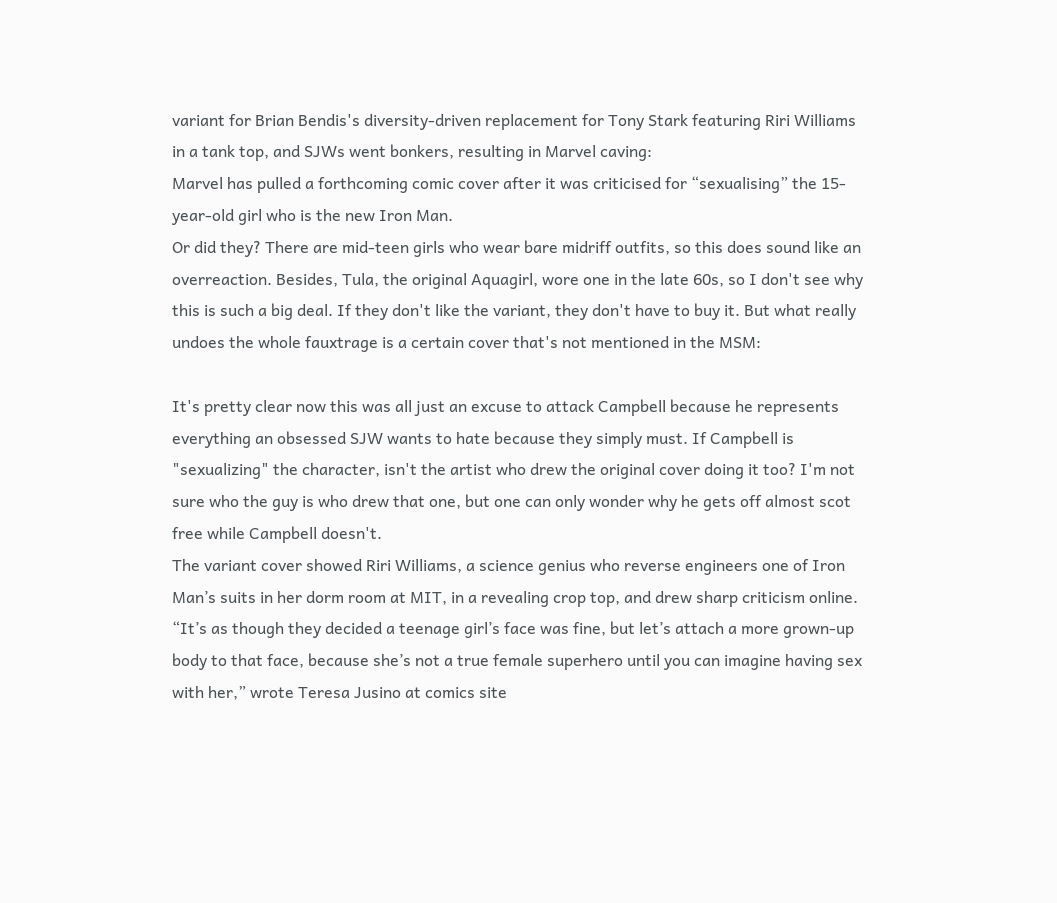variant for Brian Bendis's diversity-driven replacement for Tony Stark featuring Riri Williams in a tank top, and SJWs went bonkers, resulting in Marvel caving:
Marvel has pulled a forthcoming comic cover after it was criticised for “sexualising” the 15-year-old girl who is the new Iron Man.
Or did they? There are mid-teen girls who wear bare midriff outfits, so this does sound like an overreaction. Besides, Tula, the original Aquagirl, wore one in the late 60s, so I don't see why this is such a big deal. If they don't like the variant, they don't have to buy it. But what really undoes the whole fauxtrage is a certain cover that's not mentioned in the MSM:

It's pretty clear now this was all just an excuse to attack Campbell because he represents everything an obsessed SJW wants to hate because they simply must. If Campbell is "sexualizing" the character, isn't the artist who drew the original cover doing it too? I'm not sure who the guy is who drew that one, but one can only wonder why he gets off almost scot free while Campbell doesn't.
The variant cover showed Riri Williams, a science genius who reverse engineers one of Iron Man’s suits in her dorm room at MIT, in a revealing crop top, and drew sharp criticism online. “It’s as though they decided a teenage girl’s face was fine, but let’s attach a more grown-up body to that face, because she’s not a true female superhero until you can imagine having sex with her,” wrote Teresa Jusino at comics site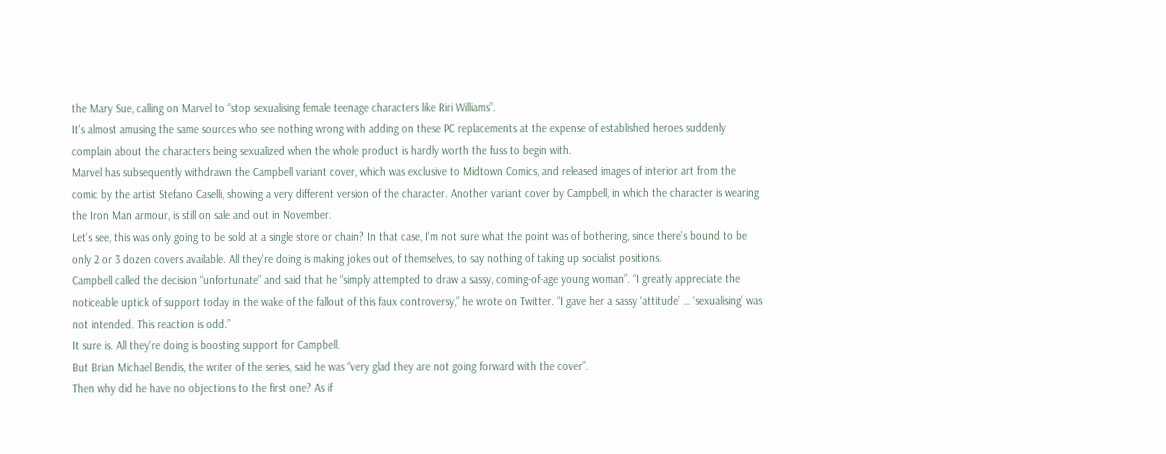the Mary Sue, calling on Marvel to “stop sexualising female teenage characters like Riri Williams”.
It's almost amusing the same sources who see nothing wrong with adding on these PC replacements at the expense of established heroes suddenly complain about the characters being sexualized when the whole product is hardly worth the fuss to begin with.
Marvel has subsequently withdrawn the Campbell variant cover, which was exclusive to Midtown Comics, and released images of interior art from the comic by the artist Stefano Caselli, showing a very different version of the character. Another variant cover by Campbell, in which the character is wearing the Iron Man armour, is still on sale and out in November.
Let's see, this was only going to be sold at a single store or chain? In that case, I'm not sure what the point was of bothering, since there's bound to be only 2 or 3 dozen covers available. All they're doing is making jokes out of themselves, to say nothing of taking up socialist positions.
Campbell called the decision “unfortunate” and said that he “simply attempted to draw a sassy, coming-of-age young woman”. “I greatly appreciate the noticeable uptick of support today in the wake of the fallout of this faux controversy,” he wrote on Twitter. “I gave her a sassy ‘attitude’ … ‘sexualising’ was not intended. This reaction is odd.”
It sure is. All they're doing is boosting support for Campbell.
But Brian Michael Bendis, the writer of the series, said he was “very glad they are not going forward with the cover”.
Then why did he have no objections to the first one? As if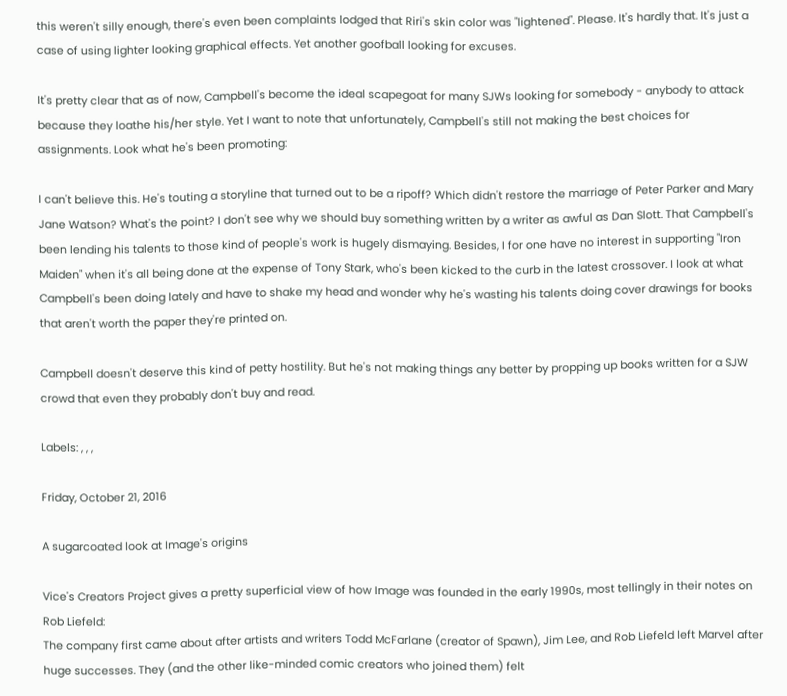this weren't silly enough, there's even been complaints lodged that Riri's skin color was "lightened". Please. It's hardly that. It's just a case of using lighter looking graphical effects. Yet another goofball looking for excuses.

It's pretty clear that as of now, Campbell's become the ideal scapegoat for many SJWs looking for somebody - anybody to attack because they loathe his/her style. Yet I want to note that unfortunately, Campbell's still not making the best choices for assignments. Look what he's been promoting:

I can't believe this. He's touting a storyline that turned out to be a ripoff? Which didn't restore the marriage of Peter Parker and Mary Jane Watson? What's the point? I don't see why we should buy something written by a writer as awful as Dan Slott. That Campbell's been lending his talents to those kind of people's work is hugely dismaying. Besides, I for one have no interest in supporting "Iron Maiden" when it's all being done at the expense of Tony Stark, who's been kicked to the curb in the latest crossover. I look at what Campbell's been doing lately and have to shake my head and wonder why he's wasting his talents doing cover drawings for books that aren't worth the paper they're printed on.

Campbell doesn't deserve this kind of petty hostility. But he's not making things any better by propping up books written for a SJW crowd that even they probably don't buy and read.

Labels: , , ,

Friday, October 21, 2016

A sugarcoated look at Image's origins

Vice's Creators Project gives a pretty superficial view of how Image was founded in the early 1990s, most tellingly in their notes on Rob Liefeld:
The company first came about after artists and writers Todd McFarlane (creator of Spawn), Jim Lee, and Rob Liefeld left Marvel after huge successes. They (and the other like-minded comic creators who joined them) felt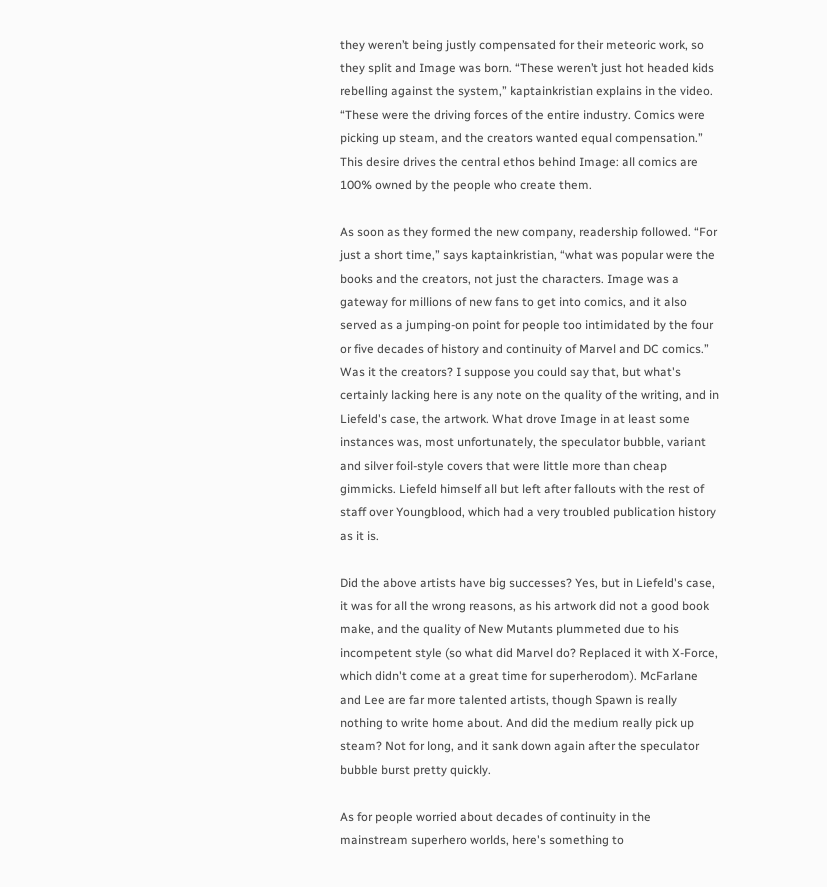they weren’t being justly compensated for their meteoric work, so they split and Image was born. “These weren’t just hot headed kids rebelling against the system,” kaptainkristian explains in the video. “These were the driving forces of the entire industry. Comics were picking up steam, and the creators wanted equal compensation.” This desire drives the central ethos behind Image: all comics are 100% owned by the people who create them.

As soon as they formed the new company, readership followed. “For just a short time,” says kaptainkristian, “what was popular were the books and the creators, not just the characters. Image was a gateway for millions of new fans to get into comics, and it also served as a jumping-on point for people too intimidated by the four or five decades of history and continuity of Marvel and DC comics.”
Was it the creators? I suppose you could say that, but what's certainly lacking here is any note on the quality of the writing, and in Liefeld's case, the artwork. What drove Image in at least some instances was, most unfortunately, the speculator bubble, variant and silver foil-style covers that were little more than cheap gimmicks. Liefeld himself all but left after fallouts with the rest of staff over Youngblood, which had a very troubled publication history as it is.

Did the above artists have big successes? Yes, but in Liefeld's case, it was for all the wrong reasons, as his artwork did not a good book make, and the quality of New Mutants plummeted due to his incompetent style (so what did Marvel do? Replaced it with X-Force, which didn't come at a great time for superherodom). McFarlane and Lee are far more talented artists, though Spawn is really nothing to write home about. And did the medium really pick up steam? Not for long, and it sank down again after the speculator bubble burst pretty quickly.

As for people worried about decades of continuity in the mainstream superhero worlds, here's something to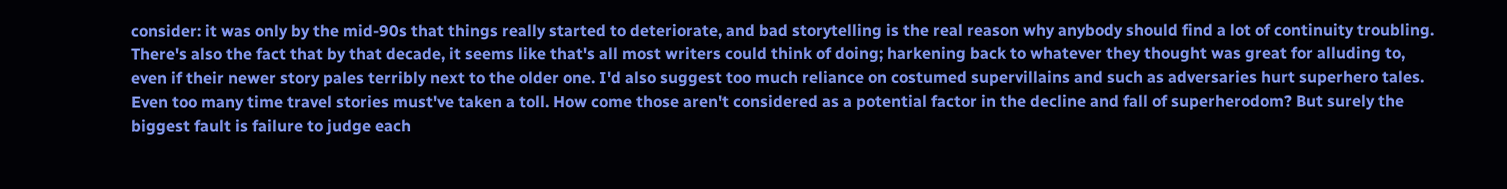consider: it was only by the mid-90s that things really started to deteriorate, and bad storytelling is the real reason why anybody should find a lot of continuity troubling. There's also the fact that by that decade, it seems like that's all most writers could think of doing; harkening back to whatever they thought was great for alluding to, even if their newer story pales terribly next to the older one. I'd also suggest too much reliance on costumed supervillains and such as adversaries hurt superhero tales. Even too many time travel stories must've taken a toll. How come those aren't considered as a potential factor in the decline and fall of superherodom? But surely the biggest fault is failure to judge each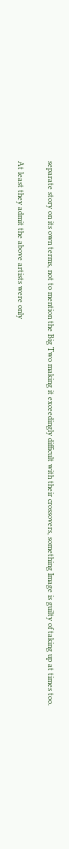separate story on its own terms, not to mention the Big Two making it exceedingly difficult with their crossovers, something Image is guilty of taking up at times too.

At least they admit the above artists were only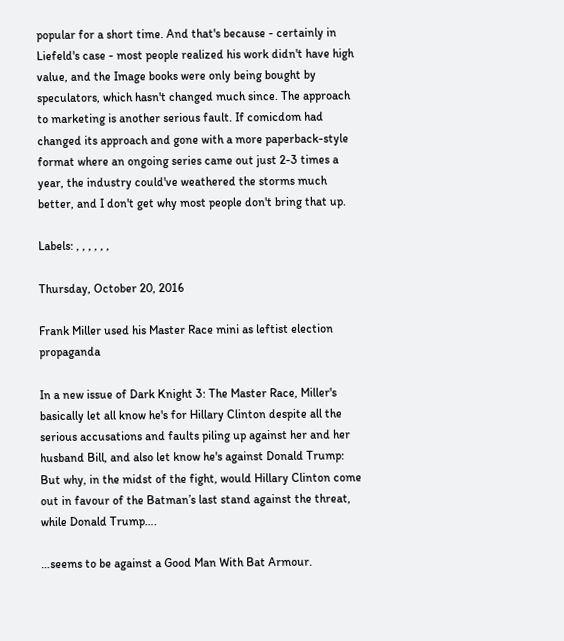popular for a short time. And that's because - certainly in Liefeld's case - most people realized his work didn't have high value, and the Image books were only being bought by speculators, which hasn't changed much since. The approach to marketing is another serious fault. If comicdom had changed its approach and gone with a more paperback-style format where an ongoing series came out just 2-3 times a year, the industry could've weathered the storms much better, and I don't get why most people don't bring that up.

Labels: , , , , , ,

Thursday, October 20, 2016

Frank Miller used his Master Race mini as leftist election propaganda

In a new issue of Dark Knight 3: The Master Race, Miller's basically let all know he's for Hillary Clinton despite all the serious accusations and faults piling up against her and her husband Bill, and also let know he's against Donald Trump:
But why, in the midst of the fight, would Hillary Clinton come out in favour of the Batman’s last stand against the threat, while Donald Trump….

…seems to be against a Good Man With Bat Armour.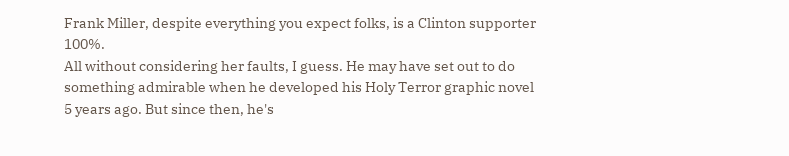Frank Miller, despite everything you expect folks, is a Clinton supporter 100%.
All without considering her faults, I guess. He may have set out to do something admirable when he developed his Holy Terror graphic novel 5 years ago. But since then, he's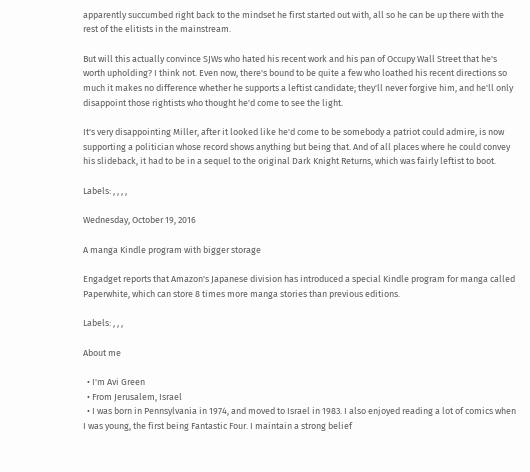apparently succumbed right back to the mindset he first started out with, all so he can be up there with the rest of the elitists in the mainstream.

But will this actually convince SJWs who hated his recent work and his pan of Occupy Wall Street that he's worth upholding? I think not. Even now, there's bound to be quite a few who loathed his recent directions so much it makes no difference whether he supports a leftist candidate; they'll never forgive him, and he'll only disappoint those rightists who thought he'd come to see the light.

It's very disappointing Miller, after it looked like he'd come to be somebody a patriot could admire, is now supporting a politician whose record shows anything but being that. And of all places where he could convey his slideback, it had to be in a sequel to the original Dark Knight Returns, which was fairly leftist to boot.

Labels: , , , ,

Wednesday, October 19, 2016

A manga Kindle program with bigger storage

Engadget reports that Amazon's Japanese division has introduced a special Kindle program for manga called Paperwhite, which can store 8 times more manga stories than previous editions.

Labels: , , ,

About me

  • I'm Avi Green
  • From Jerusalem, Israel
  • I was born in Pennsylvania in 1974, and moved to Israel in 1983. I also enjoyed reading a lot of comics when I was young, the first being Fantastic Four. I maintain a strong belief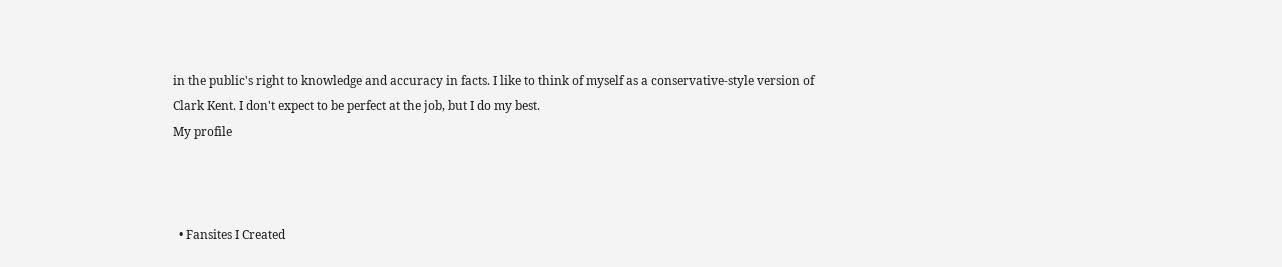in the public's right to knowledge and accuracy in facts. I like to think of myself as a conservative-style version of Clark Kent. I don't expect to be perfect at the job, but I do my best.
My profile



  • Fansites I Created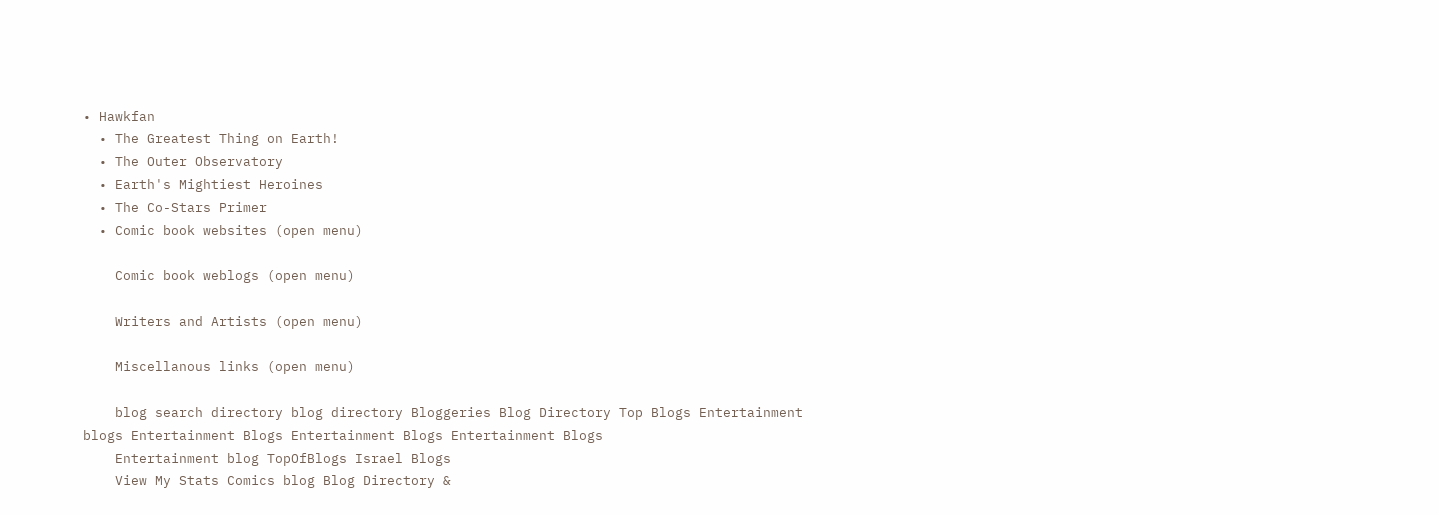• Hawkfan
  • The Greatest Thing on Earth!
  • The Outer Observatory
  • Earth's Mightiest Heroines
  • The Co-Stars Primer
  • Comic book websites (open menu)

    Comic book weblogs (open menu)

    Writers and Artists (open menu)

    Miscellanous links (open menu)

    blog search directory blog directory Bloggeries Blog Directory Top Blogs Entertainment blogs Entertainment Blogs Entertainment Blogs Entertainment Blogs
    Entertainment blog TopOfBlogs Israel Blogs
    View My Stats Comics blog Blog Directory &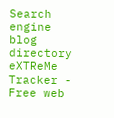Search engine blog directory
eXTReMe Tracker - Free web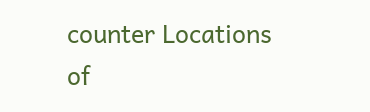counter Locations of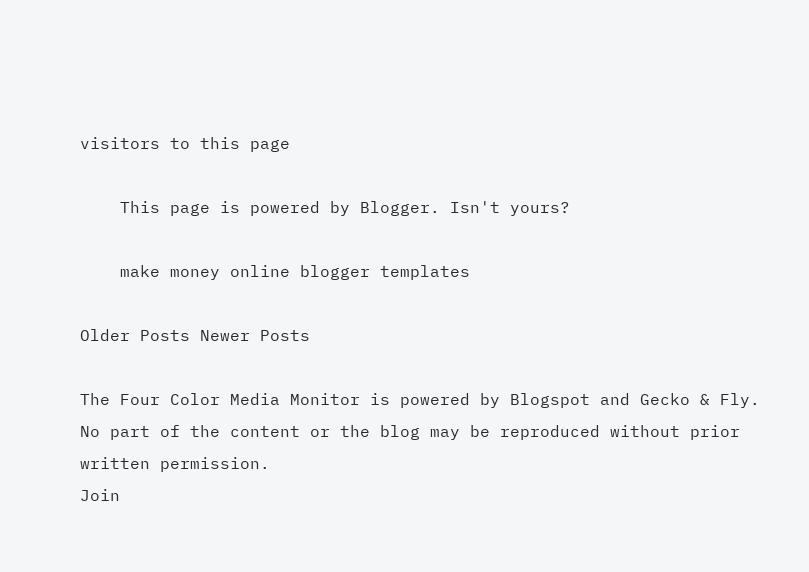visitors to this page

    This page is powered by Blogger. Isn't yours?

    make money online blogger templates

Older Posts Newer Posts

The Four Color Media Monitor is powered by Blogspot and Gecko & Fly.
No part of the content or the blog may be reproduced without prior written permission.
Join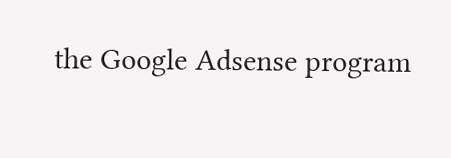the Google Adsense program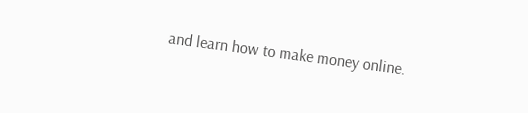and learn how to make money online.